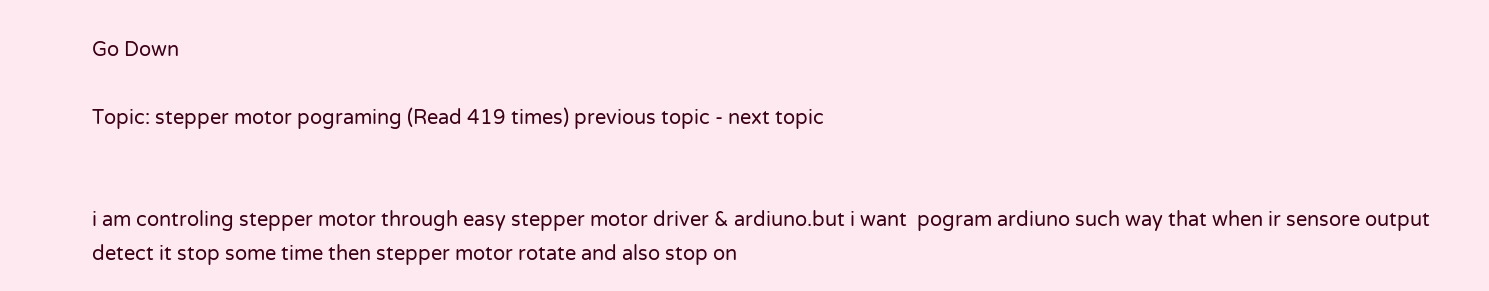Go Down

Topic: stepper motor pograming (Read 419 times) previous topic - next topic


i am controling stepper motor through easy stepper motor driver & ardiuno.but i want  pogram ardiuno such way that when ir sensore output detect it stop some time then stepper motor rotate and also stop on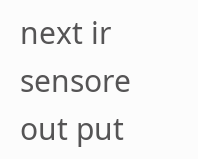next ir sensore out put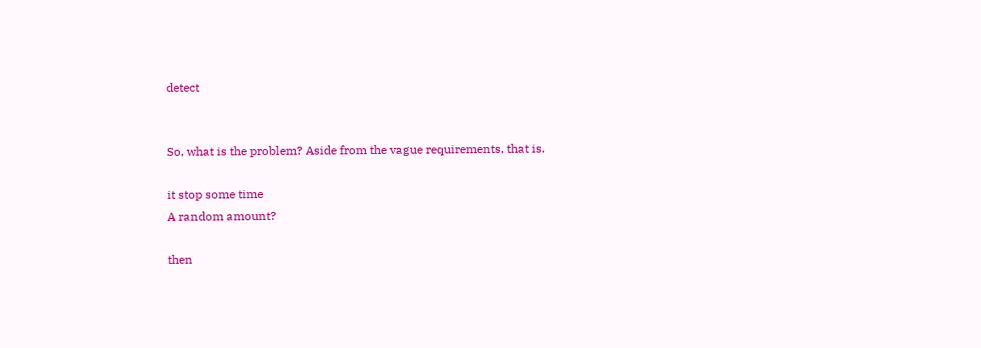detect


So, what is the problem? Aside from the vague requirements, that is.

it stop some time
A random amount?

then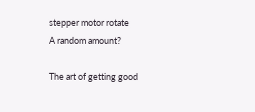stepper motor rotate
A random amount?

The art of getting good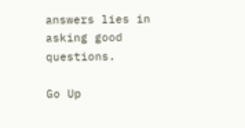answers lies in asking good questions.

Go Up